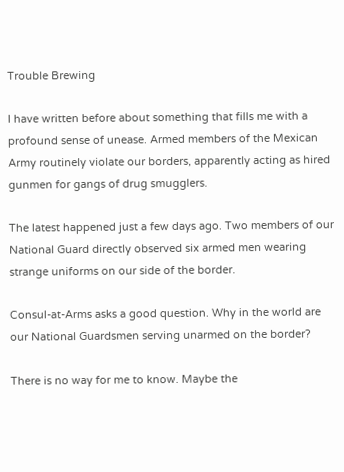Trouble Brewing

I have written before about something that fills me with a profound sense of unease. Armed members of the Mexican Army routinely violate our borders, apparently acting as hired gunmen for gangs of drug smugglers.

The latest happened just a few days ago. Two members of our National Guard directly observed six armed men wearing strange uniforms on our side of the border.

Consul-at-Arms asks a good question. Why in the world are our National Guardsmen serving unarmed on the border?

There is no way for me to know. Maybe the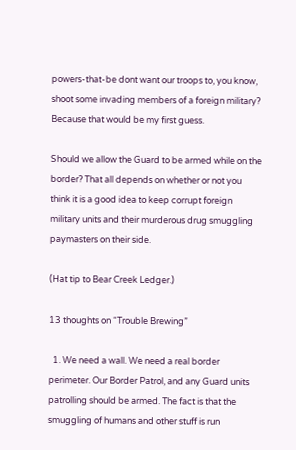powers-that-be dont want our troops to, you know, shoot some invading members of a foreign military? Because that would be my first guess.

Should we allow the Guard to be armed while on the border? That all depends on whether or not you think it is a good idea to keep corrupt foreign military units and their murderous drug smuggling paymasters on their side.

(Hat tip to Bear Creek Ledger.)

13 thoughts on “Trouble Brewing”

  1. We need a wall. We need a real border perimeter. Our Border Patrol, and any Guard units patrolling should be armed. The fact is that the smuggling of humans and other stuff is run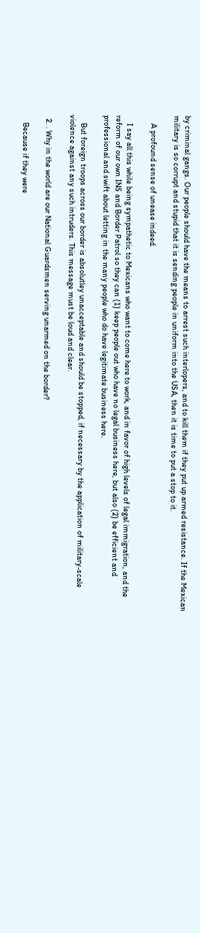by criminal gangs. Our people should have the means to arrest such interlopers, and to kill them if they put up armed resistance. If the Mexican military is so corrupt and stupid that it is sending people in uniform into the USA, then it is time to put a stop to it.

    A profound sense of unease indeed.

    I say all this while being sympathetic to Mexicans who want to come here to work, and in favor of high levels of legal immigration, and the reform of our own INS and Border Patrol so they can (1) keep people out who have no legal business here, but also (2) be efficient and professional and swift about letting in the many people who do have legitimate business here.

    But foreign troops across our border is absolutley unacceptable and should be stopped, if necessary by the application of military-scale violence against any such intruders. This message must be loud and clear.

  2. . Why in the world are our National Guardsmen serving unarmed on the border?

    Because if they were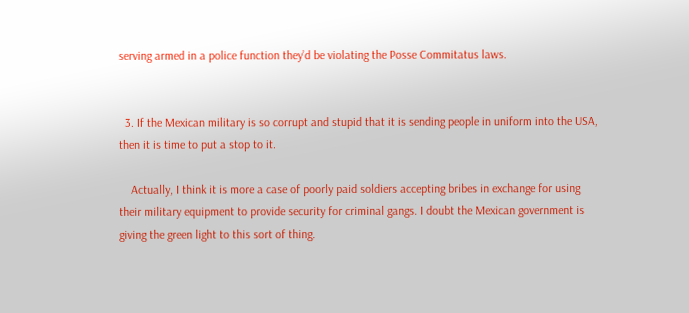serving armed in a police function they’d be violating the Posse Commitatus laws.


  3. If the Mexican military is so corrupt and stupid that it is sending people in uniform into the USA, then it is time to put a stop to it.

    Actually, I think it is more a case of poorly paid soldiers accepting bribes in exchange for using their military equipment to provide security for criminal gangs. I doubt the Mexican government is giving the green light to this sort of thing.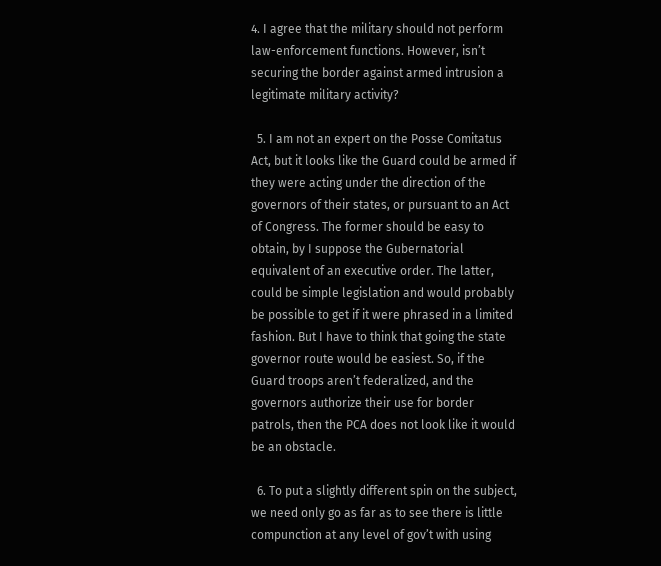4. I agree that the military should not perform law-enforcement functions. However, isn’t securing the border against armed intrusion a legitimate military activity?

  5. I am not an expert on the Posse Comitatus Act, but it looks like the Guard could be armed if they were acting under the direction of the governors of their states, or pursuant to an Act of Congress. The former should be easy to obtain, by I suppose the Gubernatorial equivalent of an executive order. The latter, could be simple legislation and would probably be possible to get if it were phrased in a limited fashion. But I have to think that going the state governor route would be easiest. So, if the Guard troops aren’t federalized, and the governors authorize their use for border patrols, then the PCA does not look like it would be an obstacle.

  6. To put a slightly different spin on the subject, we need only go as far as to see there is little compunction at any level of gov’t with using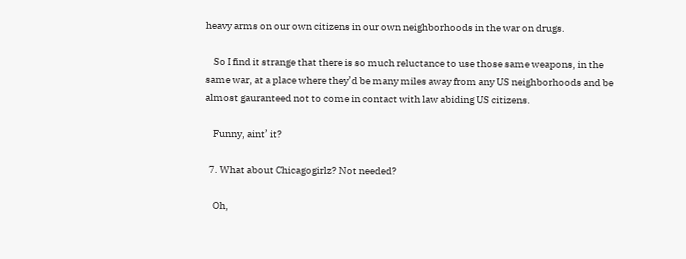heavy arms on our own citizens in our own neighborhoods in the war on drugs.

    So I find it strange that there is so much reluctance to use those same weapons, in the same war, at a place where they’d be many miles away from any US neighborhoods and be almost gauranteed not to come in contact with law abiding US citizens.

    Funny, aint’ it?

  7. What about Chicagogirlz? Not needed?

    Oh,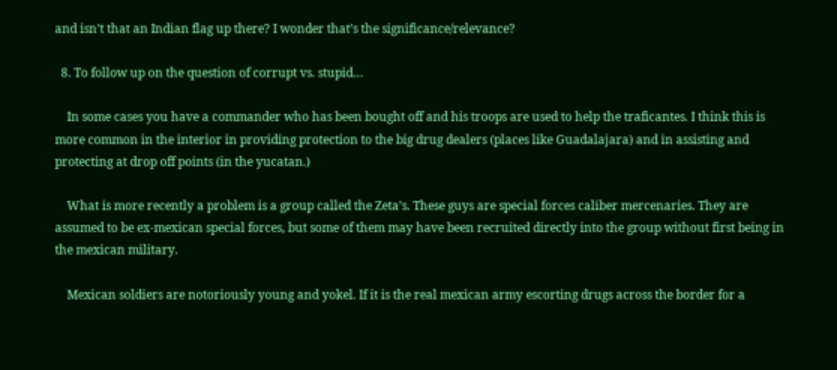and isn’t that an Indian flag up there? I wonder that’s the significance/relevance?

  8. To follow up on the question of corrupt vs. stupid…

    In some cases you have a commander who has been bought off and his troops are used to help the traficantes. I think this is more common in the interior in providing protection to the big drug dealers (places like Guadalajara) and in assisting and protecting at drop off points (in the yucatan.)

    What is more recently a problem is a group called the Zeta’s. These guys are special forces caliber mercenaries. They are assumed to be ex-mexican special forces, but some of them may have been recruited directly into the group without first being in the mexican military.

    Mexican soldiers are notoriously young and yokel. If it is the real mexican army escorting drugs across the border for a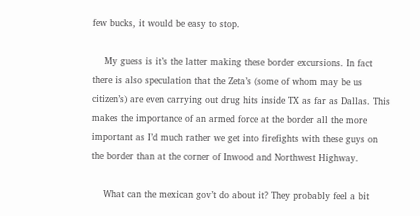few bucks, it would be easy to stop.

    My guess is it’s the latter making these border excursions. In fact there is also speculation that the Zeta’s (some of whom may be us citizen’s) are even carrying out drug hits inside TX as far as Dallas. This makes the importance of an armed force at the border all the more important as I’d much rather we get into firefights with these guys on the border than at the corner of Inwood and Northwest Highway.

    What can the mexican gov’t do about it? They probably feel a bit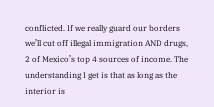conflicted. If we really guard our borders we’ll cut off illegal immigration AND drugs, 2 of Mexico’s top 4 sources of income. The understanding I get is that as long as the interior is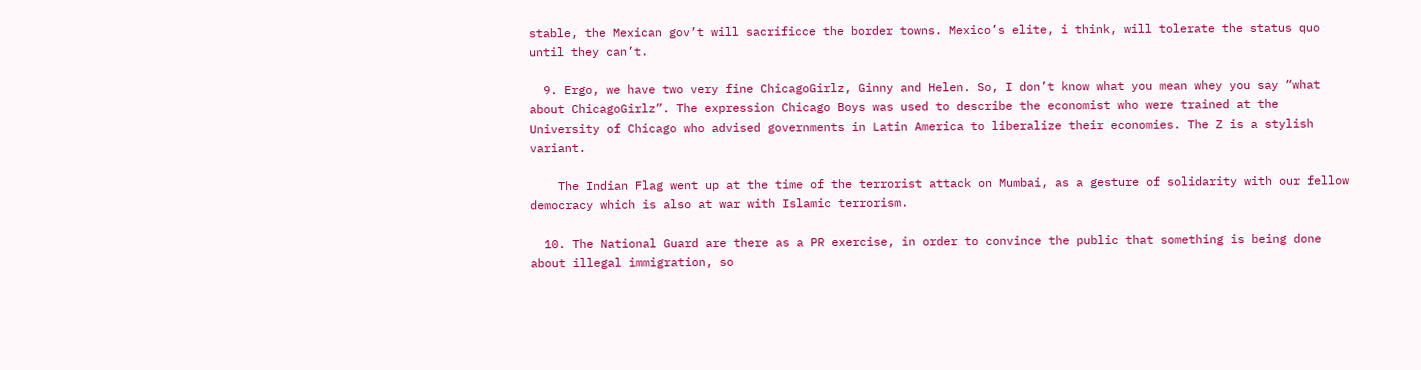stable, the Mexican gov’t will sacrificce the border towns. Mexico’s elite, i think, will tolerate the status quo until they can’t.

  9. Ergo, we have two very fine ChicagoGirlz, Ginny and Helen. So, I don’t know what you mean whey you say “what about ChicagoGirlz”. The expression Chicago Boys was used to describe the economist who were trained at the University of Chicago who advised governments in Latin America to liberalize their economies. The Z is a stylish variant.

    The Indian Flag went up at the time of the terrorist attack on Mumbai, as a gesture of solidarity with our fellow democracy which is also at war with Islamic terrorism.

  10. The National Guard are there as a PR exercise, in order to convince the public that something is being done about illegal immigration, so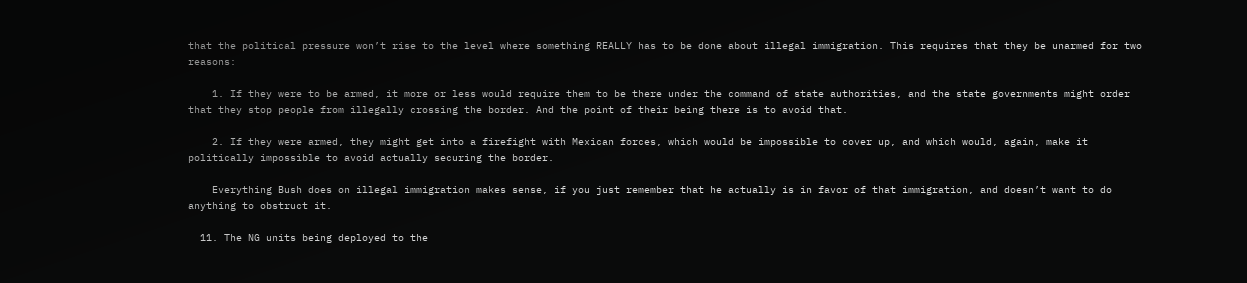that the political pressure won’t rise to the level where something REALLY has to be done about illegal immigration. This requires that they be unarmed for two reasons:

    1. If they were to be armed, it more or less would require them to be there under the command of state authorities, and the state governments might order that they stop people from illegally crossing the border. And the point of their being there is to avoid that.

    2. If they were armed, they might get into a firefight with Mexican forces, which would be impossible to cover up, and which would, again, make it politically impossible to avoid actually securing the border.

    Everything Bush does on illegal immigration makes sense, if you just remember that he actually is in favor of that immigration, and doesn’t want to do anything to obstruct it.

  11. The NG units being deployed to the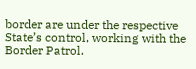border are under the respective State’s control, working with the Border Patrol.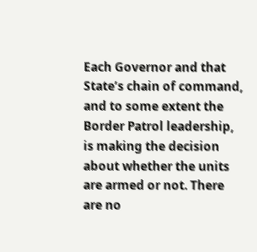Each Governor and that State’s chain of command, and to some extent the Border Patrol leadership, is making the decision about whether the units are armed or not. There are no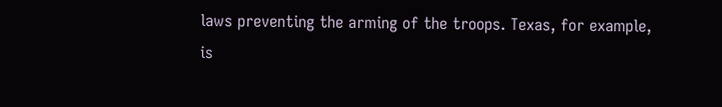laws preventing the arming of the troops. Texas, for example, is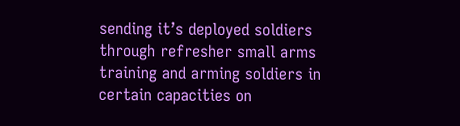sending it’s deployed soldiers through refresher small arms training and arming soldiers in certain capacities on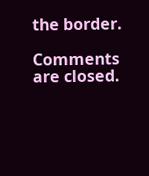the border.

Comments are closed.